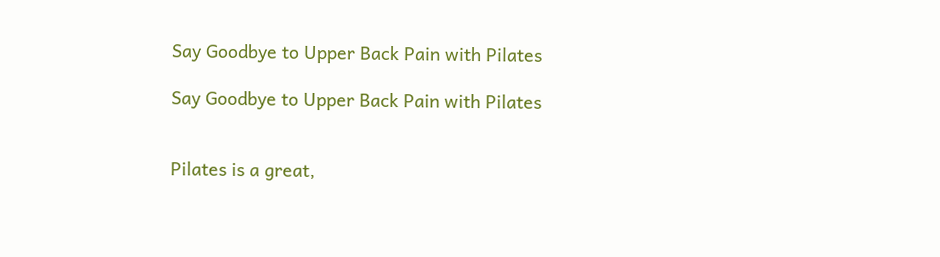Say Goodbye to Upper Back Pain with Pilates

Say Goodbye to Upper Back Pain with Pilates


Pilates is a great,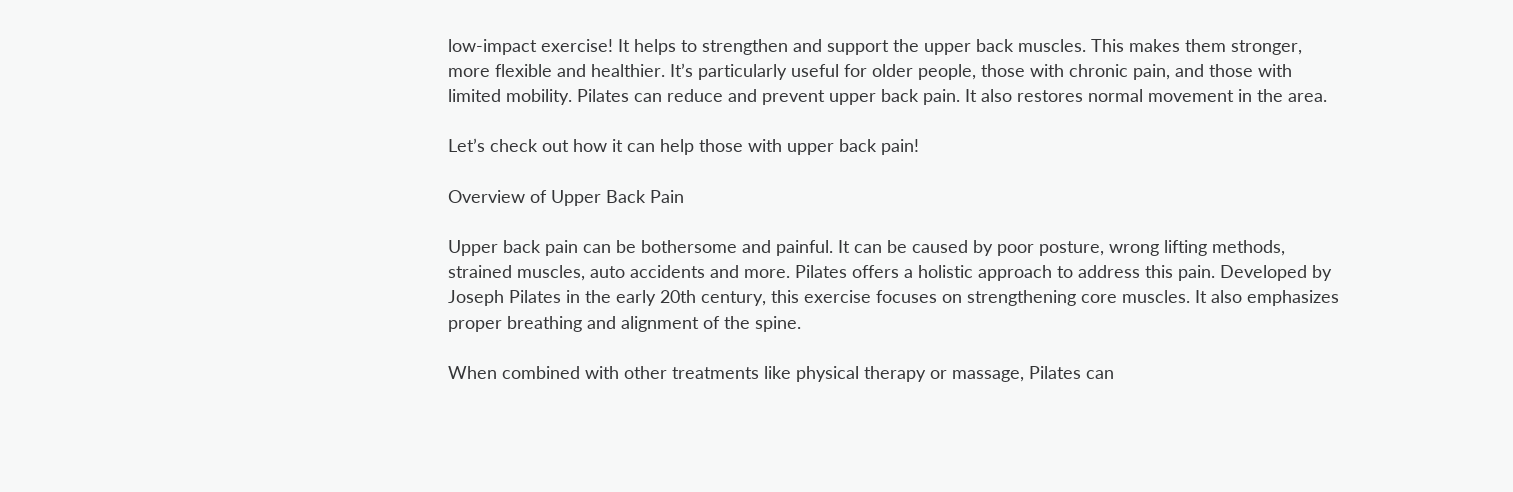low-impact exercise! It helps to strengthen and support the upper back muscles. This makes them stronger, more flexible and healthier. It’s particularly useful for older people, those with chronic pain, and those with limited mobility. Pilates can reduce and prevent upper back pain. It also restores normal movement in the area.

Let’s check out how it can help those with upper back pain!

Overview of Upper Back Pain

Upper back pain can be bothersome and painful. It can be caused by poor posture, wrong lifting methods, strained muscles, auto accidents and more. Pilates offers a holistic approach to address this pain. Developed by Joseph Pilates in the early 20th century, this exercise focuses on strengthening core muscles. It also emphasizes proper breathing and alignment of the spine.

When combined with other treatments like physical therapy or massage, Pilates can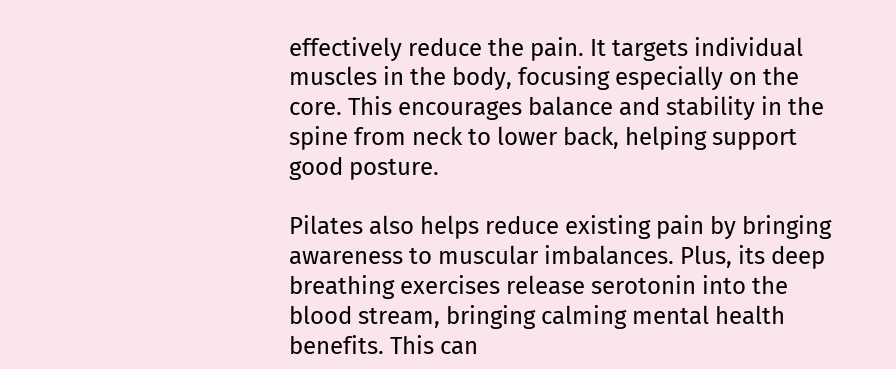effectively reduce the pain. It targets individual muscles in the body, focusing especially on the core. This encourages balance and stability in the spine from neck to lower back, helping support good posture.

Pilates also helps reduce existing pain by bringing awareness to muscular imbalances. Plus, its deep breathing exercises release serotonin into the blood stream, bringing calming mental health benefits. This can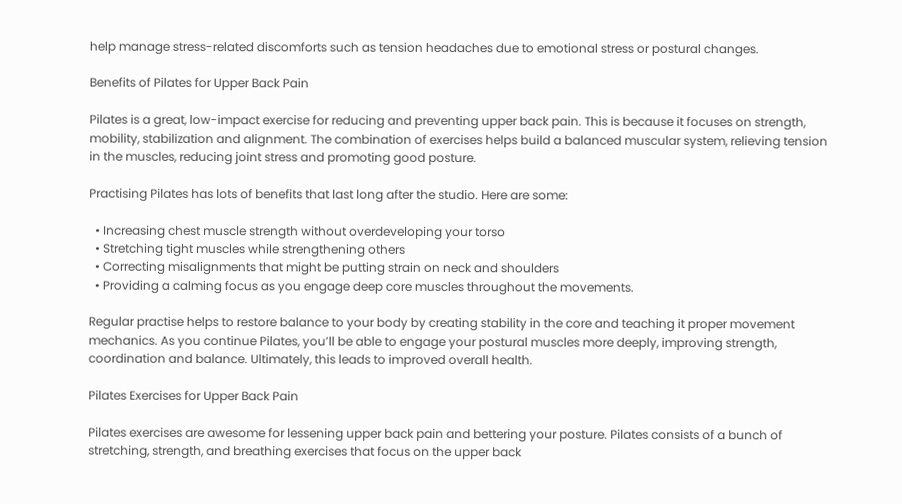help manage stress-related discomforts such as tension headaches due to emotional stress or postural changes.

Benefits of Pilates for Upper Back Pain

Pilates is a great, low-impact exercise for reducing and preventing upper back pain. This is because it focuses on strength, mobility, stabilization and alignment. The combination of exercises helps build a balanced muscular system, relieving tension in the muscles, reducing joint stress and promoting good posture.

Practising Pilates has lots of benefits that last long after the studio. Here are some:

  • Increasing chest muscle strength without overdeveloping your torso
  • Stretching tight muscles while strengthening others
  • Correcting misalignments that might be putting strain on neck and shoulders
  • Providing a calming focus as you engage deep core muscles throughout the movements.

Regular practise helps to restore balance to your body by creating stability in the core and teaching it proper movement mechanics. As you continue Pilates, you’ll be able to engage your postural muscles more deeply, improving strength, coordination and balance. Ultimately, this leads to improved overall health.

Pilates Exercises for Upper Back Pain

Pilates exercises are awesome for lessening upper back pain and bettering your posture. Pilates consists of a bunch of stretching, strength, and breathing exercises that focus on the upper back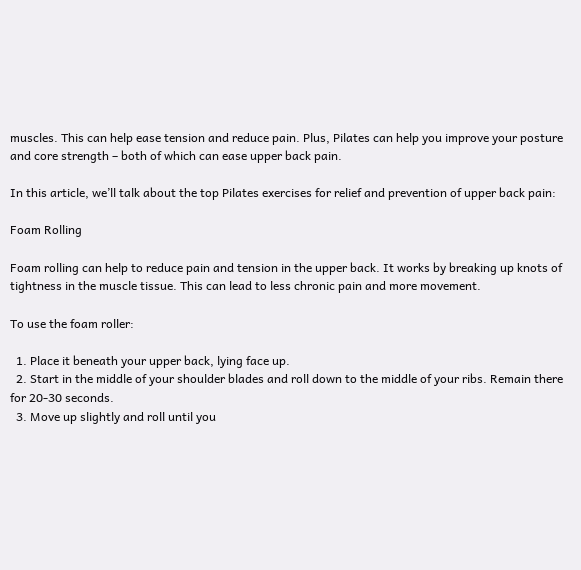muscles. This can help ease tension and reduce pain. Plus, Pilates can help you improve your posture and core strength – both of which can ease upper back pain.

In this article, we’ll talk about the top Pilates exercises for relief and prevention of upper back pain:

Foam Rolling

Foam rolling can help to reduce pain and tension in the upper back. It works by breaking up knots of tightness in the muscle tissue. This can lead to less chronic pain and more movement.

To use the foam roller:

  1. Place it beneath your upper back, lying face up.
  2. Start in the middle of your shoulder blades and roll down to the middle of your ribs. Remain there for 20-30 seconds.
  3. Move up slightly and roll until you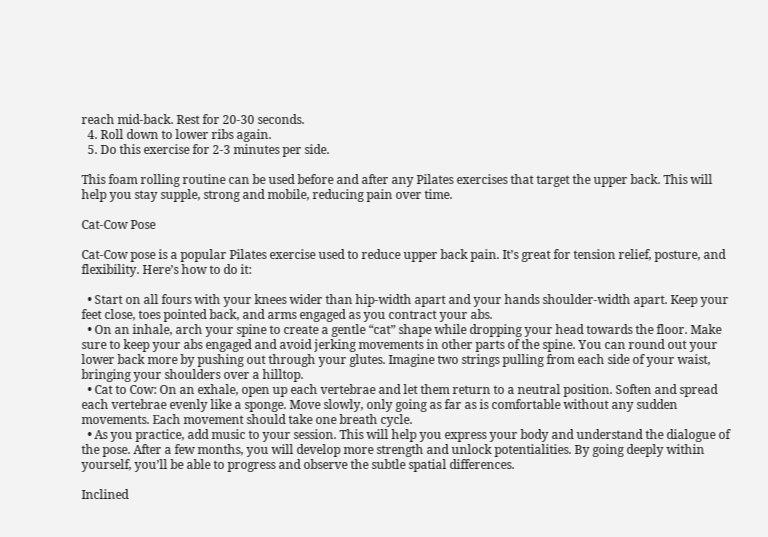reach mid-back. Rest for 20-30 seconds.
  4. Roll down to lower ribs again.
  5. Do this exercise for 2-3 minutes per side.

This foam rolling routine can be used before and after any Pilates exercises that target the upper back. This will help you stay supple, strong and mobile, reducing pain over time.

Cat-Cow Pose

Cat-Cow pose is a popular Pilates exercise used to reduce upper back pain. It’s great for tension relief, posture, and flexibility. Here’s how to do it:

  • Start on all fours with your knees wider than hip-width apart and your hands shoulder-width apart. Keep your feet close, toes pointed back, and arms engaged as you contract your abs.
  • On an inhale, arch your spine to create a gentle “cat” shape while dropping your head towards the floor. Make sure to keep your abs engaged and avoid jerking movements in other parts of the spine. You can round out your lower back more by pushing out through your glutes. Imagine two strings pulling from each side of your waist, bringing your shoulders over a hilltop.
  • Cat to Cow: On an exhale, open up each vertebrae and let them return to a neutral position. Soften and spread each vertebrae evenly like a sponge. Move slowly, only going as far as is comfortable without any sudden movements. Each movement should take one breath cycle.
  • As you practice, add music to your session. This will help you express your body and understand the dialogue of the pose. After a few months, you will develop more strength and unlock potentialities. By going deeply within yourself, you’ll be able to progress and observe the subtle spatial differences.

Inclined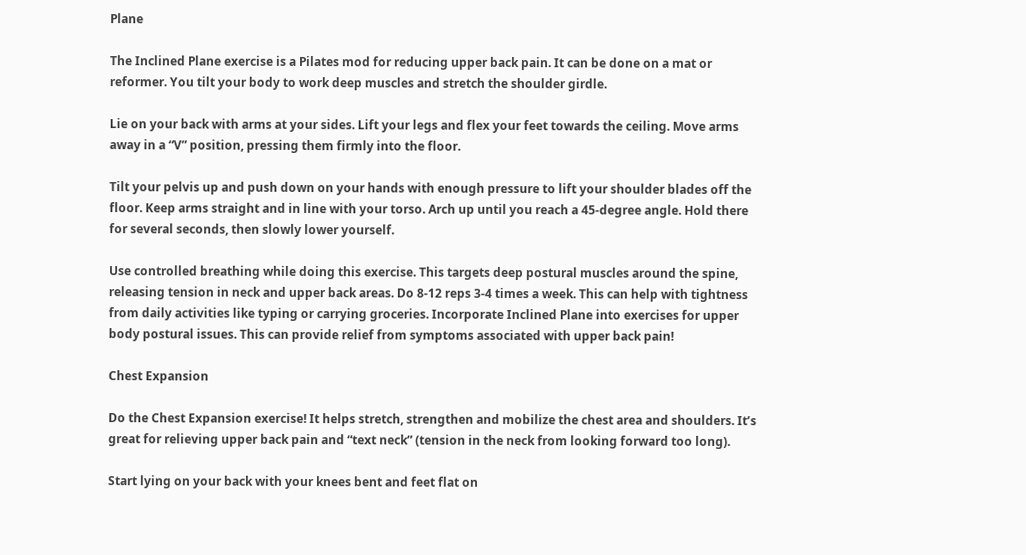Plane

The Inclined Plane exercise is a Pilates mod for reducing upper back pain. It can be done on a mat or reformer. You tilt your body to work deep muscles and stretch the shoulder girdle.

Lie on your back with arms at your sides. Lift your legs and flex your feet towards the ceiling. Move arms away in a “V” position, pressing them firmly into the floor.

Tilt your pelvis up and push down on your hands with enough pressure to lift your shoulder blades off the floor. Keep arms straight and in line with your torso. Arch up until you reach a 45-degree angle. Hold there for several seconds, then slowly lower yourself.

Use controlled breathing while doing this exercise. This targets deep postural muscles around the spine, releasing tension in neck and upper back areas. Do 8-12 reps 3-4 times a week. This can help with tightness from daily activities like typing or carrying groceries. Incorporate Inclined Plane into exercises for upper body postural issues. This can provide relief from symptoms associated with upper back pain!

Chest Expansion

Do the Chest Expansion exercise! It helps stretch, strengthen and mobilize the chest area and shoulders. It’s great for relieving upper back pain and “text neck” (tension in the neck from looking forward too long).

Start lying on your back with your knees bent and feet flat on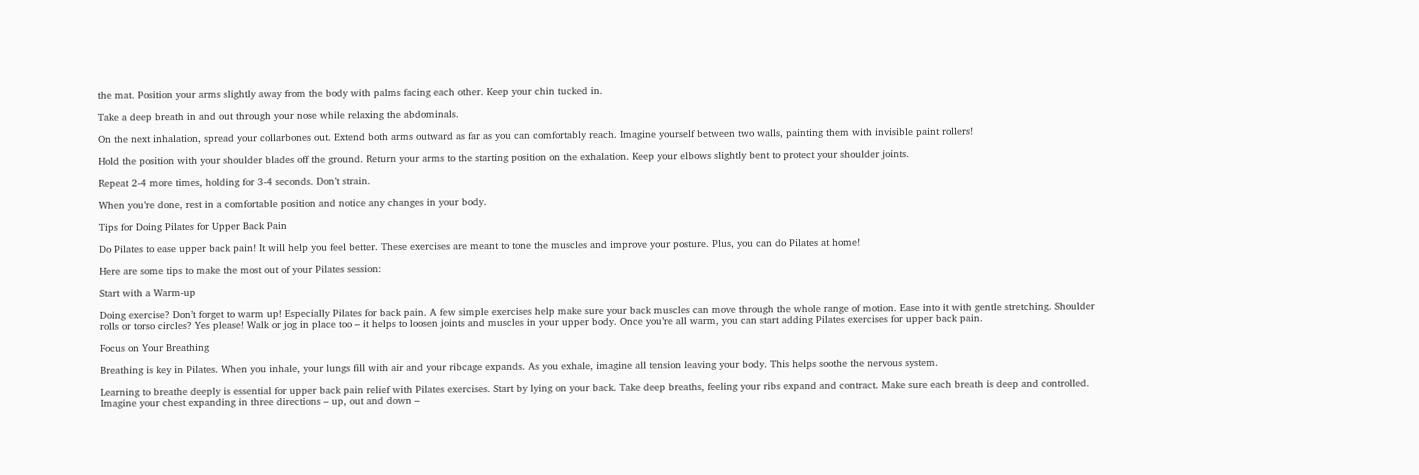the mat. Position your arms slightly away from the body with palms facing each other. Keep your chin tucked in.

Take a deep breath in and out through your nose while relaxing the abdominals.

On the next inhalation, spread your collarbones out. Extend both arms outward as far as you can comfortably reach. Imagine yourself between two walls, painting them with invisible paint rollers!

Hold the position with your shoulder blades off the ground. Return your arms to the starting position on the exhalation. Keep your elbows slightly bent to protect your shoulder joints.

Repeat 2-4 more times, holding for 3-4 seconds. Don’t strain.

When you’re done, rest in a comfortable position and notice any changes in your body.

Tips for Doing Pilates for Upper Back Pain

Do Pilates to ease upper back pain! It will help you feel better. These exercises are meant to tone the muscles and improve your posture. Plus, you can do Pilates at home!

Here are some tips to make the most out of your Pilates session:

Start with a Warm-up

Doing exercise? Don’t forget to warm up! Especially Pilates for back pain. A few simple exercises help make sure your back muscles can move through the whole range of motion. Ease into it with gentle stretching. Shoulder rolls or torso circles? Yes please! Walk or jog in place too – it helps to loosen joints and muscles in your upper body. Once you’re all warm, you can start adding Pilates exercises for upper back pain.

Focus on Your Breathing

Breathing is key in Pilates. When you inhale, your lungs fill with air and your ribcage expands. As you exhale, imagine all tension leaving your body. This helps soothe the nervous system.

Learning to breathe deeply is essential for upper back pain relief with Pilates exercises. Start by lying on your back. Take deep breaths, feeling your ribs expand and contract. Make sure each breath is deep and controlled. Imagine your chest expanding in three directions – up, out and down –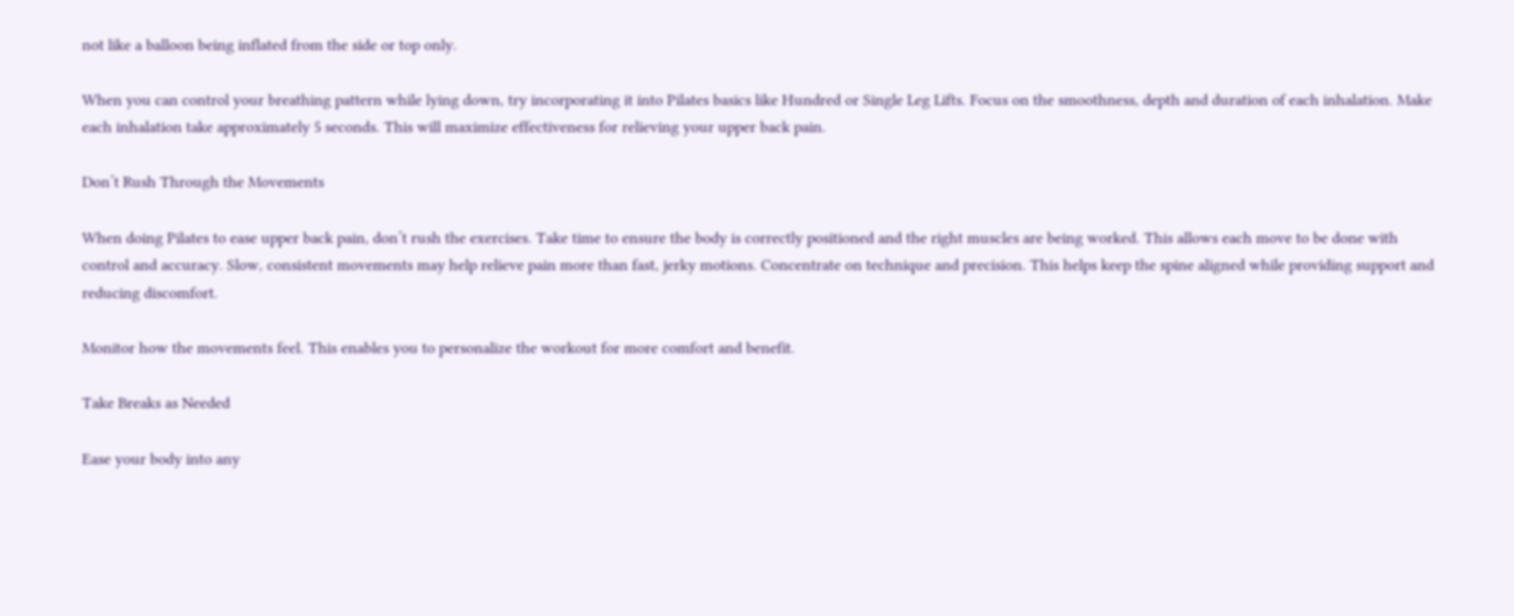not like a balloon being inflated from the side or top only.

When you can control your breathing pattern while lying down, try incorporating it into Pilates basics like Hundred or Single Leg Lifts. Focus on the smoothness, depth and duration of each inhalation. Make each inhalation take approximately 5 seconds. This will maximize effectiveness for relieving your upper back pain.

Don’t Rush Through the Movements

When doing Pilates to ease upper back pain, don’t rush the exercises. Take time to ensure the body is correctly positioned and the right muscles are being worked. This allows each move to be done with control and accuracy. Slow, consistent movements may help relieve pain more than fast, jerky motions. Concentrate on technique and precision. This helps keep the spine aligned while providing support and reducing discomfort.

Monitor how the movements feel. This enables you to personalize the workout for more comfort and benefit.

Take Breaks as Needed

Ease your body into any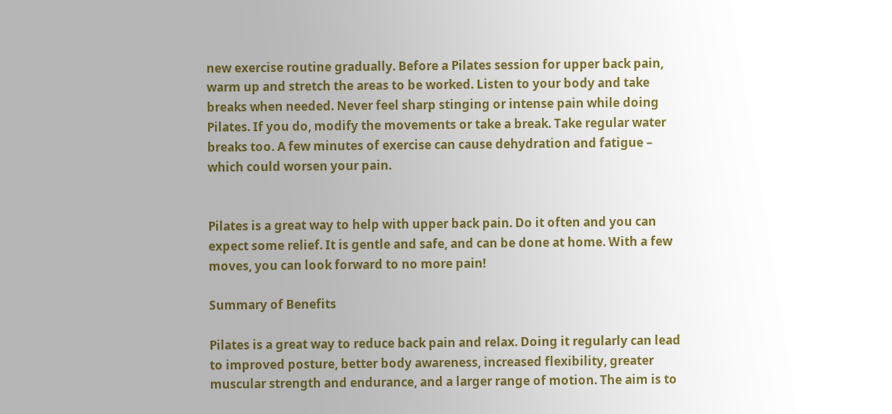new exercise routine gradually. Before a Pilates session for upper back pain, warm up and stretch the areas to be worked. Listen to your body and take breaks when needed. Never feel sharp stinging or intense pain while doing Pilates. If you do, modify the movements or take a break. Take regular water breaks too. A few minutes of exercise can cause dehydration and fatigue – which could worsen your pain.


Pilates is a great way to help with upper back pain. Do it often and you can expect some relief. It is gentle and safe, and can be done at home. With a few moves, you can look forward to no more pain!

Summary of Benefits

Pilates is a great way to reduce back pain and relax. Doing it regularly can lead to improved posture, better body awareness, increased flexibility, greater muscular strength and endurance, and a larger range of motion. The aim is to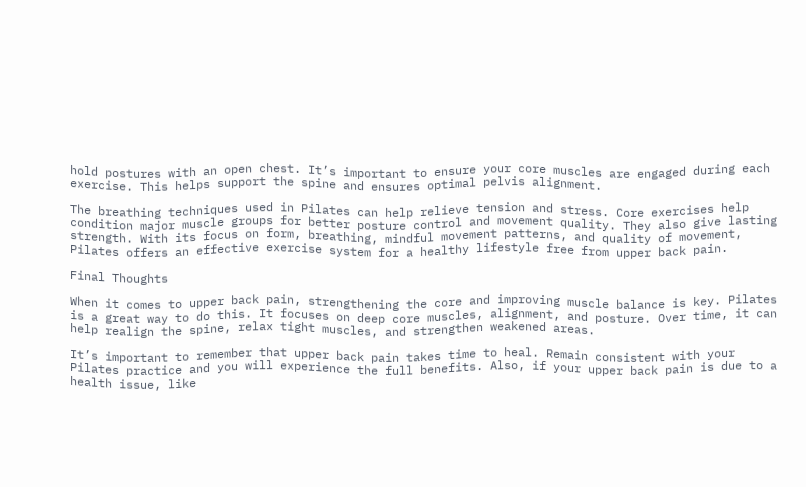hold postures with an open chest. It’s important to ensure your core muscles are engaged during each exercise. This helps support the spine and ensures optimal pelvis alignment.

The breathing techniques used in Pilates can help relieve tension and stress. Core exercises help condition major muscle groups for better posture control and movement quality. They also give lasting strength. With its focus on form, breathing, mindful movement patterns, and quality of movement, Pilates offers an effective exercise system for a healthy lifestyle free from upper back pain.

Final Thoughts

When it comes to upper back pain, strengthening the core and improving muscle balance is key. Pilates is a great way to do this. It focuses on deep core muscles, alignment, and posture. Over time, it can help realign the spine, relax tight muscles, and strengthen weakened areas.

It’s important to remember that upper back pain takes time to heal. Remain consistent with your Pilates practice and you will experience the full benefits. Also, if your upper back pain is due to a health issue, like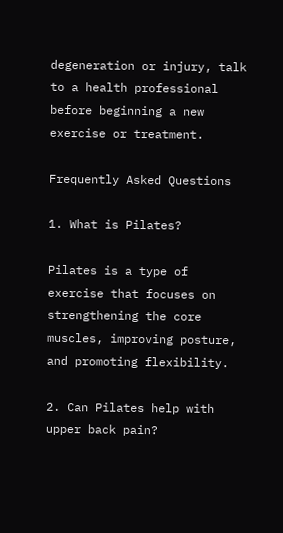degeneration or injury, talk to a health professional before beginning a new exercise or treatment.

Frequently Asked Questions

1. What is Pilates?

Pilates is a type of exercise that focuses on strengthening the core muscles, improving posture, and promoting flexibility.

2. Can Pilates help with upper back pain?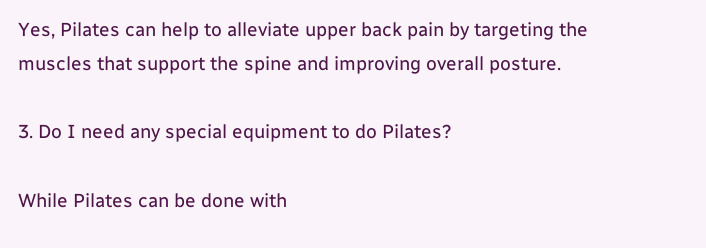Yes, Pilates can help to alleviate upper back pain by targeting the muscles that support the spine and improving overall posture.

3. Do I need any special equipment to do Pilates?

While Pilates can be done with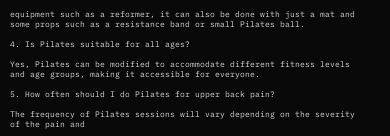equipment such as a reformer, it can also be done with just a mat and some props such as a resistance band or small Pilates ball.

4. Is Pilates suitable for all ages?

Yes, Pilates can be modified to accommodate different fitness levels and age groups, making it accessible for everyone.

5. How often should I do Pilates for upper back pain?

The frequency of Pilates sessions will vary depending on the severity of the pain and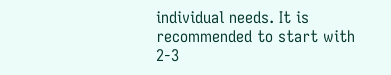individual needs. It is recommended to start with 2-3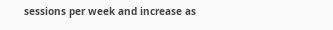sessions per week and increase as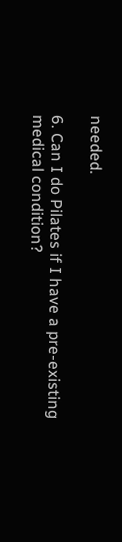needed.

6. Can I do Pilates if I have a pre-existing medical condition?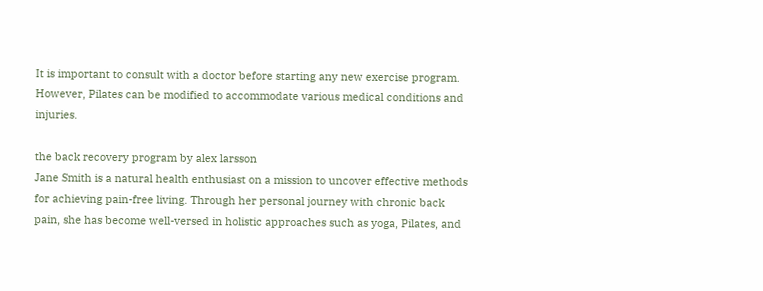It is important to consult with a doctor before starting any new exercise program. However, Pilates can be modified to accommodate various medical conditions and injuries.

the back recovery program by alex larsson
Jane Smith is a natural health enthusiast on a mission to uncover effective methods for achieving pain-free living. Through her personal journey with chronic back pain, she has become well-versed in holistic approaches such as yoga, Pilates, and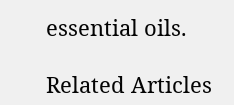essential oils.

Related Articles